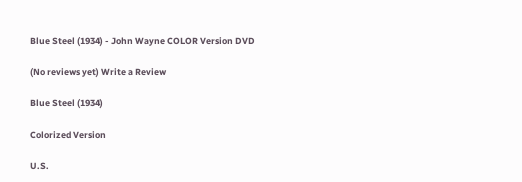Blue Steel (1934) - John Wayne COLOR Version DVD

(No reviews yet) Write a Review

Blue Steel (1934)

Colorized Version

U.S.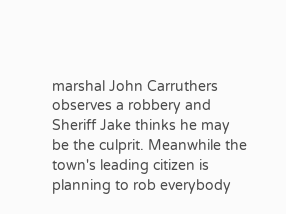marshal John Carruthers observes a robbery and Sheriff Jake thinks he may be the culprit. Meanwhile the town's leading citizen is planning to rob everybody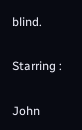blind.

Starring :

John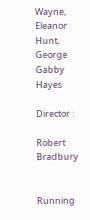Wayne, Eleanor Hunt, George Gabby Hayes

Director :

Robert Bradbury


Running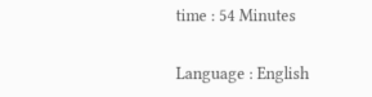time : 54 Minutes

Language : English